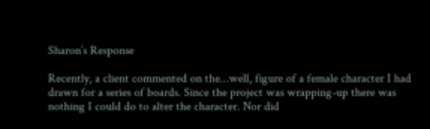Sharon’s Response

Recently, a client commented on the…well, figure of a female character I had drawn for a series of boards. Since the project was wrapping-up there was nothing I could do to alter the character. Nor did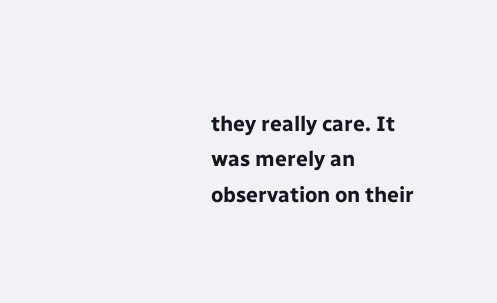they really care. It was merely an observation on their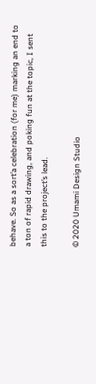behave. So as a sort’a celebration (for me) marking an end to a ton of rapid drawing, and poking fun at the topic, I sent this to the project’s lead.

© 2020 Umami Design Studio